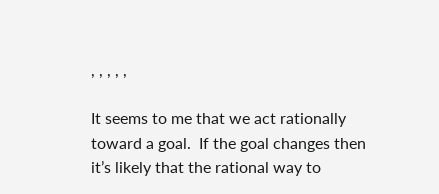, , , , ,

It seems to me that we act rationally toward a goal.  If the goal changes then it’s likely that the rational way to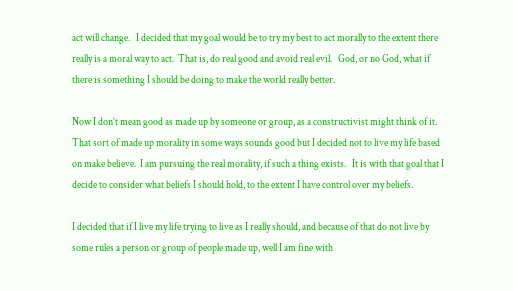act will change.   I decided that my goal would be to try my best to act morally to the extent there really is a moral way to act.  That is, do real good and avoid real evil.   God, or no God, what if there is something I should be doing to make the world really better.

Now I don’t mean good as made up by someone or group, as a constructivist might think of it.  That sort of made up morality in some ways sounds good but I decided not to live my life based on make believe.  I am pursuing the real morality, if such a thing exists.   It is with that goal that I decide to consider what beliefs I should hold, to the extent I have control over my beliefs.

I decided that if I live my life trying to live as I really should, and because of that do not live by some rules a person or group of people made up, well I am fine with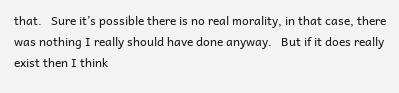that.   Sure it’s possible there is no real morality, in that case, there was nothing I really should have done anyway.   But if it does really exist then I think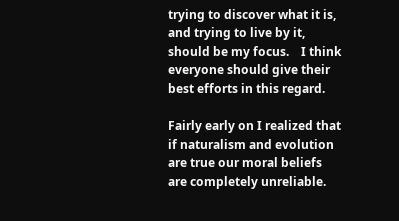trying to discover what it is, and trying to live by it, should be my focus.    I think everyone should give their best efforts in this regard.

Fairly early on I realized that if naturalism and evolution are true our moral beliefs are completely unreliable.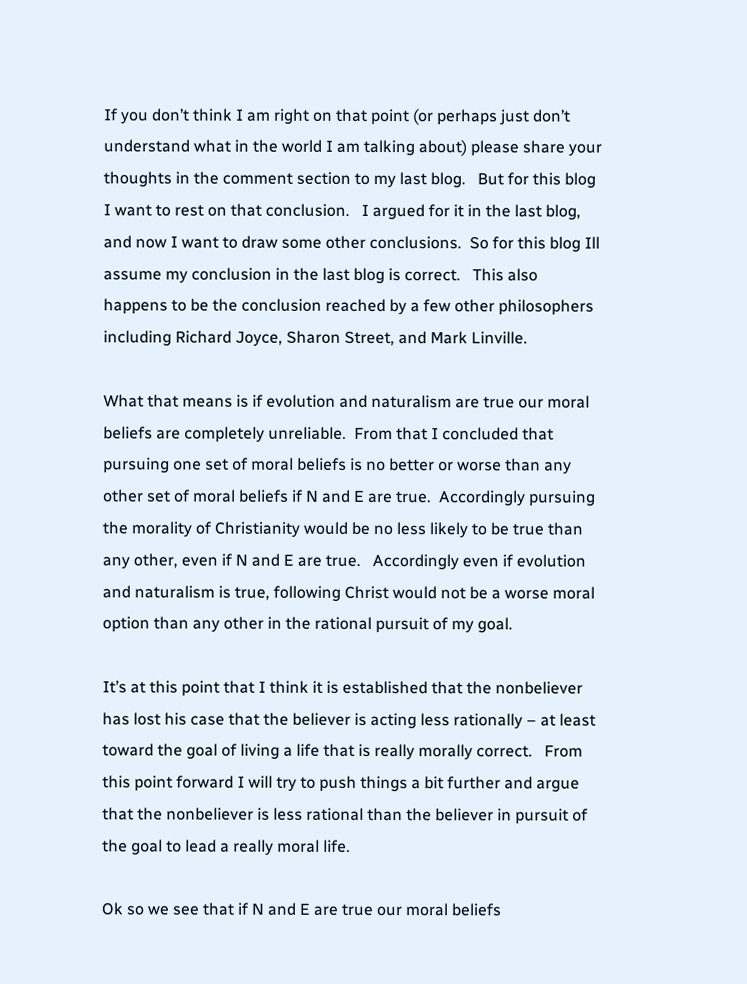If you don’t think I am right on that point (or perhaps just don’t understand what in the world I am talking about) please share your thoughts in the comment section to my last blog.   But for this blog I want to rest on that conclusion.   I argued for it in the last blog, and now I want to draw some other conclusions.  So for this blog Ill assume my conclusion in the last blog is correct.   This also happens to be the conclusion reached by a few other philosophers including Richard Joyce, Sharon Street, and Mark Linville.

What that means is if evolution and naturalism are true our moral beliefs are completely unreliable.  From that I concluded that pursuing one set of moral beliefs is no better or worse than any other set of moral beliefs if N and E are true.  Accordingly pursuing the morality of Christianity would be no less likely to be true than any other, even if N and E are true.   Accordingly even if evolution and naturalism is true, following Christ would not be a worse moral option than any other in the rational pursuit of my goal.

It’s at this point that I think it is established that the nonbeliever has lost his case that the believer is acting less rationally – at least toward the goal of living a life that is really morally correct.   From this point forward I will try to push things a bit further and argue that the nonbeliever is less rational than the believer in pursuit of the goal to lead a really moral life.

Ok so we see that if N and E are true our moral beliefs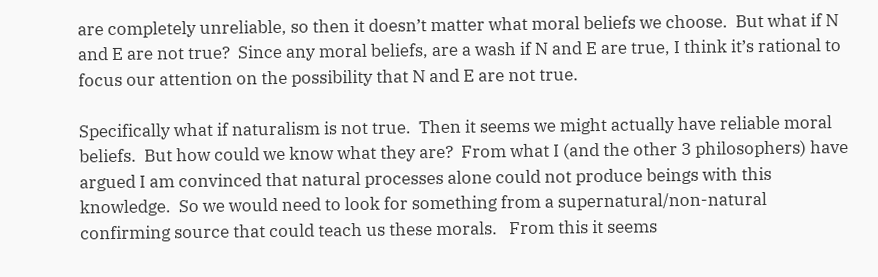are completely unreliable, so then it doesn’t matter what moral beliefs we choose.  But what if N and E are not true?  Since any moral beliefs, are a wash if N and E are true, I think it’s rational to focus our attention on the possibility that N and E are not true.

Specifically what if naturalism is not true.  Then it seems we might actually have reliable moral beliefs.  But how could we know what they are?  From what I (and the other 3 philosophers) have argued I am convinced that natural processes alone could not produce beings with this knowledge.  So we would need to look for something from a supernatural/non-natural confirming source that could teach us these morals.   From this it seems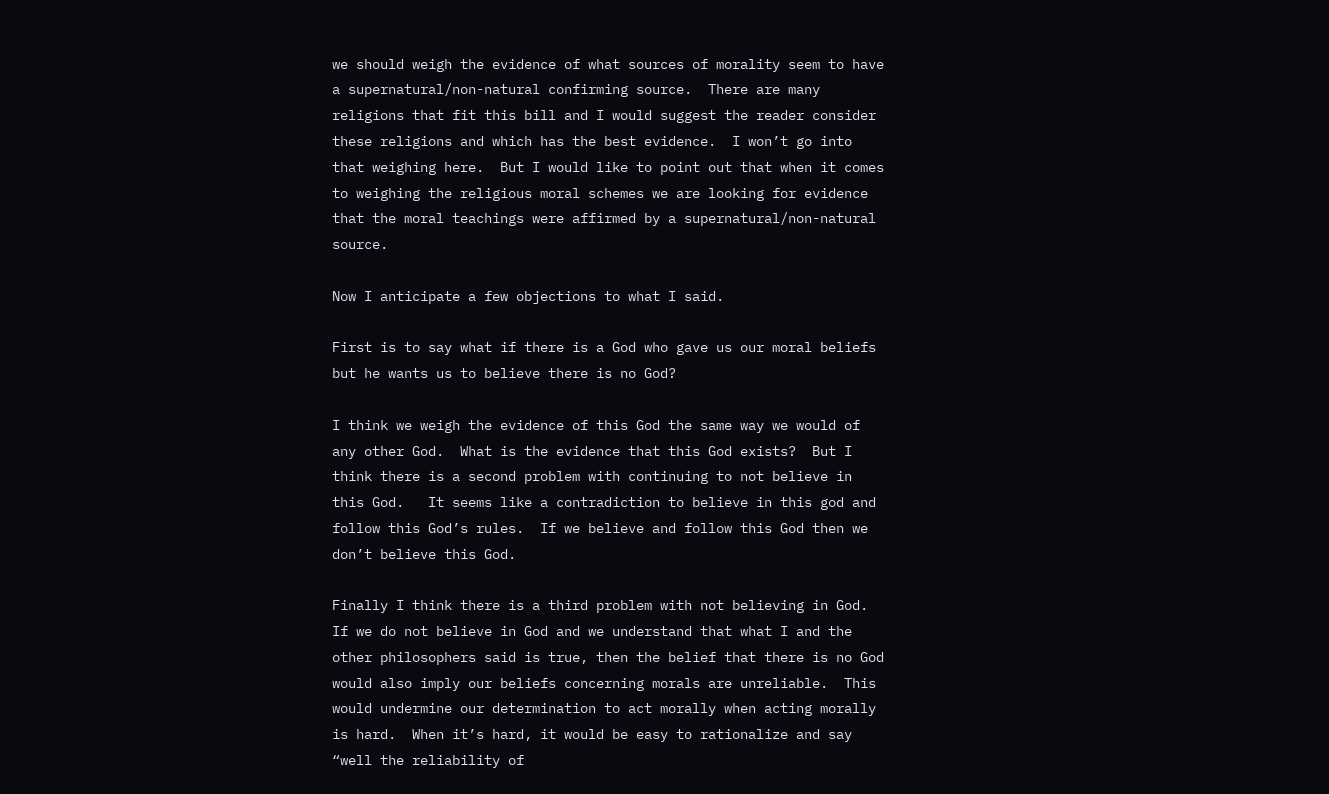we should weigh the evidence of what sources of morality seem to have a supernatural/non-natural confirming source.  There are many religions that fit this bill and I would suggest the reader consider these religions and which has the best evidence.  I won’t go into that weighing here.  But I would like to point out that when it comes to weighing the religious moral schemes we are looking for evidence that the moral teachings were affirmed by a supernatural/non-natural source.

Now I anticipate a few objections to what I said.

First is to say what if there is a God who gave us our moral beliefs but he wants us to believe there is no God?

I think we weigh the evidence of this God the same way we would of any other God.  What is the evidence that this God exists?  But I think there is a second problem with continuing to not believe in this God.   It seems like a contradiction to believe in this god and follow this God’s rules.  If we believe and follow this God then we don’t believe this God.

Finally I think there is a third problem with not believing in God.  If we do not believe in God and we understand that what I and the other philosophers said is true, then the belief that there is no God would also imply our beliefs concerning morals are unreliable.  This would undermine our determination to act morally when acting morally is hard.  When it’s hard, it would be easy to rationalize and say “well the reliability of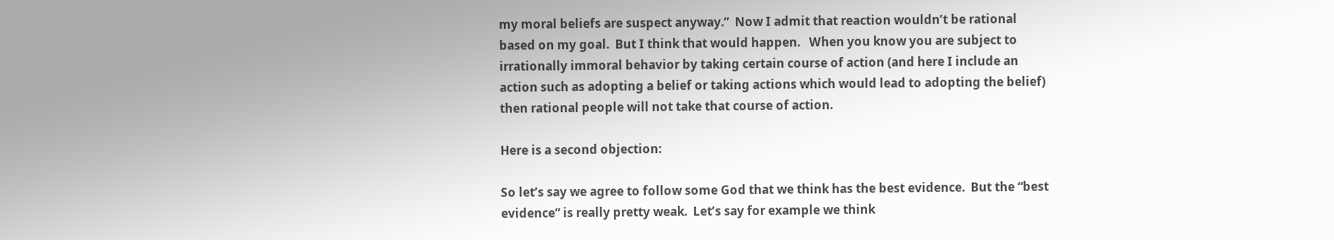my moral beliefs are suspect anyway.”  Now I admit that reaction wouldn’t be rational based on my goal.  But I think that would happen.   When you know you are subject to irrationally immoral behavior by taking certain course of action (and here I include an action such as adopting a belief or taking actions which would lead to adopting the belief) then rational people will not take that course of action.

Here is a second objection:

So let’s say we agree to follow some God that we think has the best evidence.  But the “best evidence” is really pretty weak.  Let’s say for example we think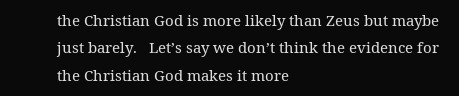the Christian God is more likely than Zeus but maybe just barely.   Let’s say we don’t think the evidence for the Christian God makes it more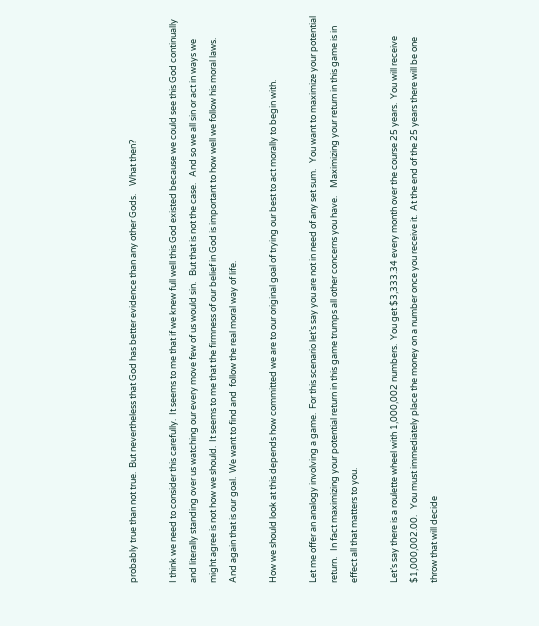probably true than not true.  But nevertheless that God has better evidence than any other Gods.    What then?

I think we need to consider this carefully.  It seems to me that if we knew full well this God existed because we could see this God continually and literally standing over us watching our every move few of us would sin.   But that is not the case.   And so we all sin or act in ways we might agree is not how we should.  It seems to me that the firmness of our belief in God is important to how well we follow his moral laws.    And again that is our goal.  We want to find and  follow the real moral way of life.

How we should look at this depends how committed we are to our original goal of trying our best to act morally to begin with.

Let me offer an analogy involving a game.  For this scenario let’s say you are not in need of any set sum.   You want to maximize your potential return.   In fact maximizing your potential return in this game trumps all other concerns you have.    Maximizing your return in this game is in effect all that matters to you.

Let’s say there is a roulette wheel with 1,000,002 numbers.  You get $3,333.34 every month over the course 25 years.  You will receive $1,000,002.00.   You must immediately place the money on a number once you receive it.  At the end of the 25 years there will be one throw that will decide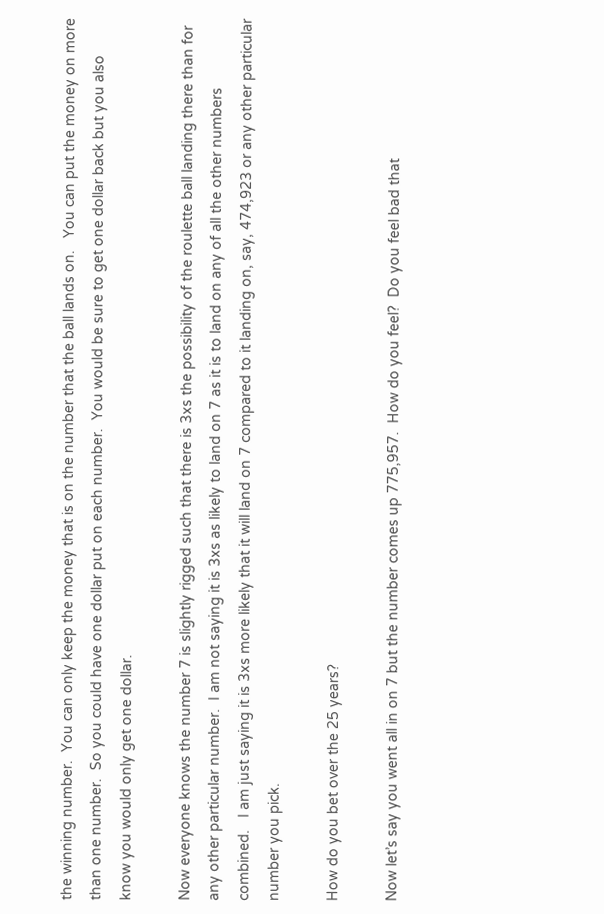the winning number.  You can only keep the money that is on the number that the ball lands on.   You can put the money on more than one number.  So you could have one dollar put on each number.  You would be sure to get one dollar back but you also know you would only get one dollar.

Now everyone knows the number 7 is slightly rigged such that there is 3xs the possibility of the roulette ball landing there than for any other particular number.  I am not saying it is 3xs as likely to land on 7 as it is to land on any of all the other numbers combined.   I am just saying it is 3xs more likely that it will land on 7 compared to it landing on, say, 474,923 or any other particular number you pick.

How do you bet over the 25 years?

Now let’s say you went all in on 7 but the number comes up 775,957.  How do you feel?  Do you feel bad that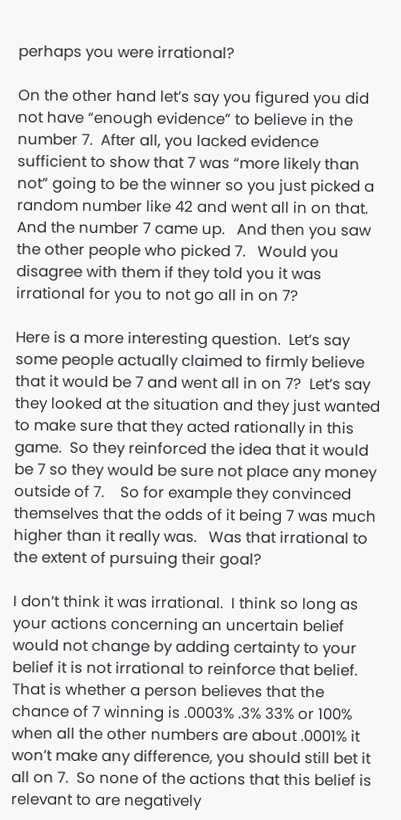perhaps you were irrational?

On the other hand let’s say you figured you did not have “enough evidence” to believe in the number 7.  After all, you lacked evidence sufficient to show that 7 was “more likely than not” going to be the winner so you just picked a random number like 42 and went all in on that.     And the number 7 came up.   And then you saw the other people who picked 7.   Would you disagree with them if they told you it was irrational for you to not go all in on 7?

Here is a more interesting question.  Let’s say some people actually claimed to firmly believe that it would be 7 and went all in on 7?  Let’s say they looked at the situation and they just wanted to make sure that they acted rationally in this game.  So they reinforced the idea that it would be 7 so they would be sure not place any money outside of 7.    So for example they convinced themselves that the odds of it being 7 was much higher than it really was.   Was that irrational to the extent of pursuing their goal?

I don’t think it was irrational.  I think so long as your actions concerning an uncertain belief would not change by adding certainty to your belief it is not irrational to reinforce that belief.   That is whether a person believes that the chance of 7 winning is .0003% .3% 33% or 100% when all the other numbers are about .0001% it won’t make any difference, you should still bet it all on 7.  So none of the actions that this belief is relevant to are negatively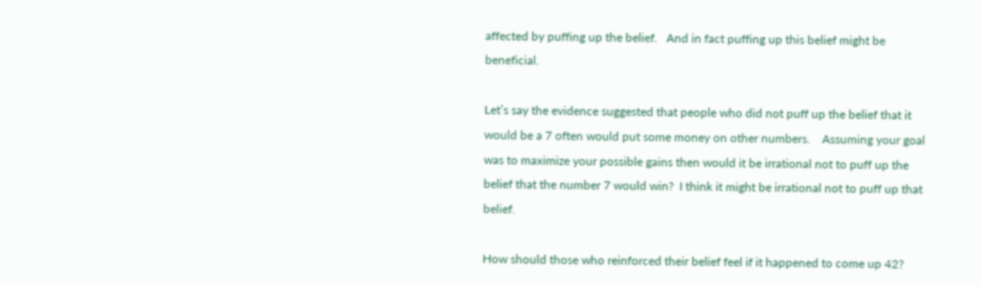affected by puffing up the belief.   And in fact puffing up this belief might be beneficial.

Let’s say the evidence suggested that people who did not puff up the belief that it would be a 7 often would put some money on other numbers.    Assuming your goal was to maximize your possible gains then would it be irrational not to puff up the belief that the number 7 would win?  I think it might be irrational not to puff up that belief.

How should those who reinforced their belief feel if it happened to come up 42?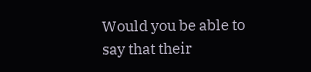Would you be able to say that their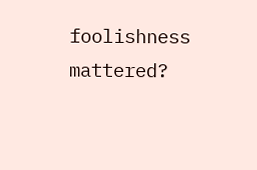foolishness mattered?